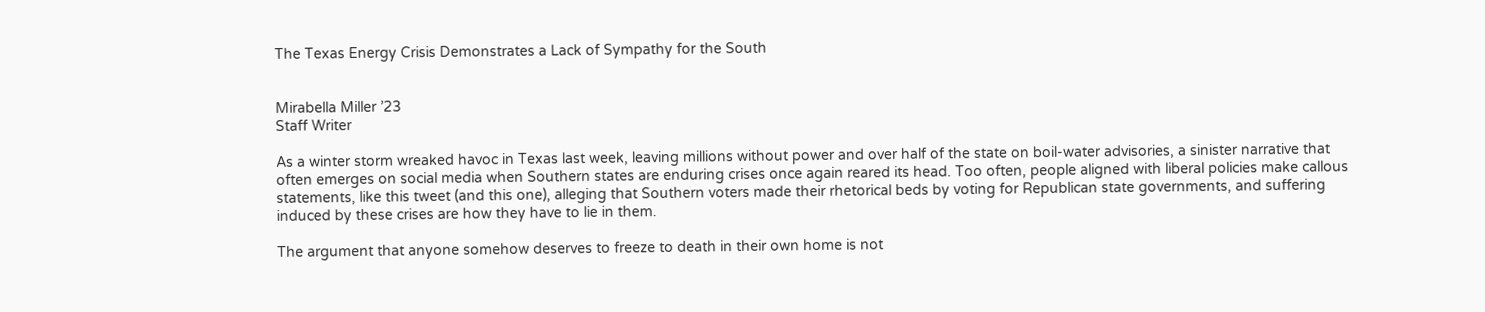The Texas Energy Crisis Demonstrates a Lack of Sympathy for the South


Mirabella Miller ’23
Staff Writer

As a winter storm wreaked havoc in Texas last week, leaving millions without power and over half of the state on boil-water advisories, a sinister narrative that often emerges on social media when Southern states are enduring crises once again reared its head. Too often, people aligned with liberal policies make callous statements, like this tweet (and this one), alleging that Southern voters made their rhetorical beds by voting for Republican state governments, and suffering induced by these crises are how they have to lie in them.

The argument that anyone somehow deserves to freeze to death in their own home is not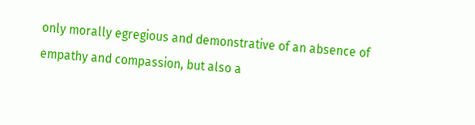only morally egregious and demonstrative of an absence of empathy and compassion, but also a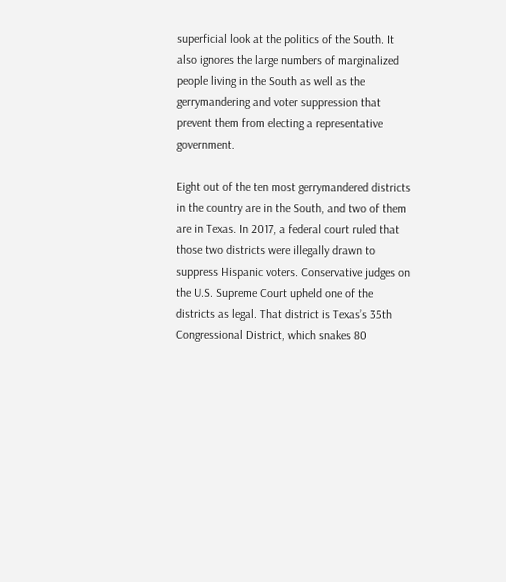superficial look at the politics of the South. It also ignores the large numbers of marginalized people living in the South as well as the gerrymandering and voter suppression that prevent them from electing a representative government.

Eight out of the ten most gerrymandered districts in the country are in the South, and two of them are in Texas. In 2017, a federal court ruled that those two districts were illegally drawn to suppress Hispanic voters. Conservative judges on the U.S. Supreme Court upheld one of the districts as legal. That district is Texas’s 35th Congressional District, which snakes 80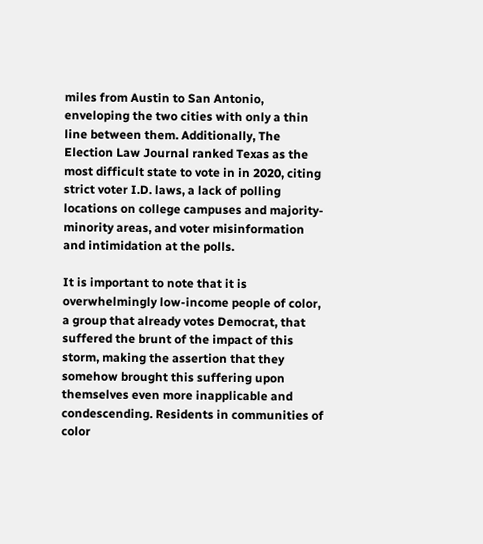miles from Austin to San Antonio, enveloping the two cities with only a thin line between them. Additionally, The Election Law Journal ranked Texas as the most difficult state to vote in in 2020, citing strict voter I.D. laws, a lack of polling locations on college campuses and majority-minority areas, and voter misinformation and intimidation at the polls.

It is important to note that it is overwhelmingly low-income people of color, a group that already votes Democrat, that suffered the brunt of the impact of this storm, making the assertion that they somehow brought this suffering upon themselves even more inapplicable and condescending. Residents in communities of color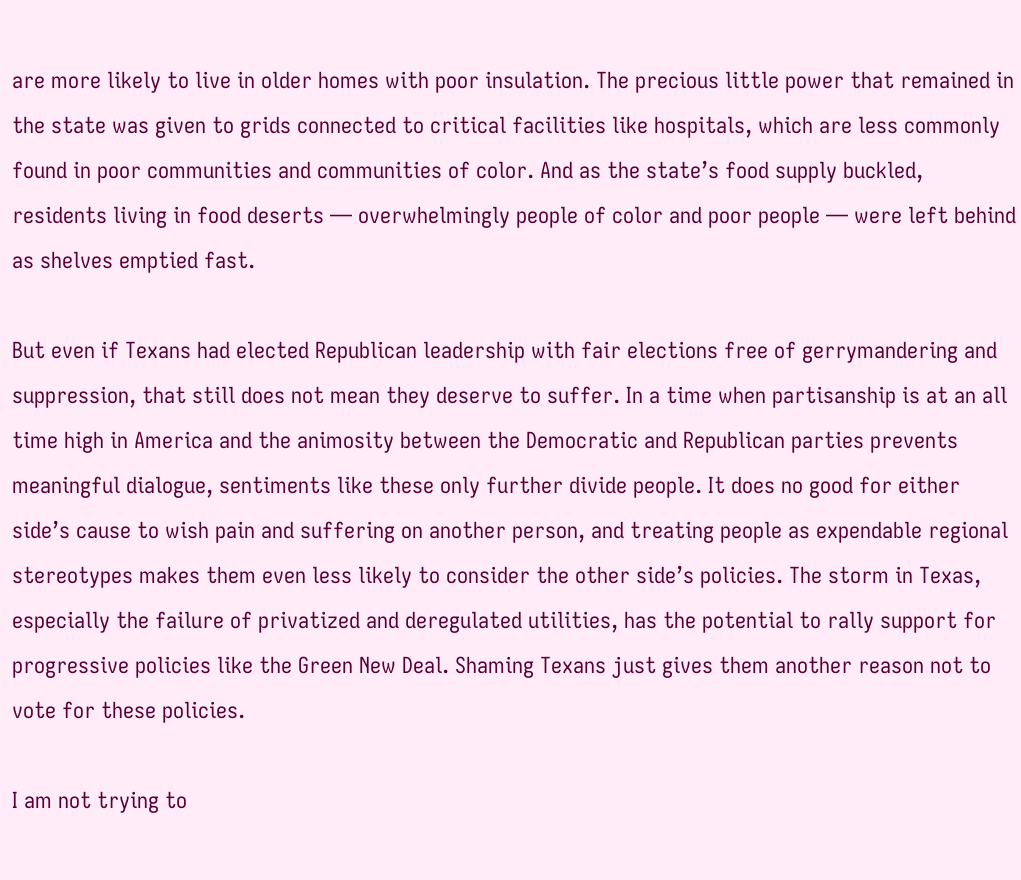are more likely to live in older homes with poor insulation. The precious little power that remained in the state was given to grids connected to critical facilities like hospitals, which are less commonly found in poor communities and communities of color. And as the state’s food supply buckled, residents living in food deserts — overwhelmingly people of color and poor people — were left behind as shelves emptied fast.

But even if Texans had elected Republican leadership with fair elections free of gerrymandering and suppression, that still does not mean they deserve to suffer. In a time when partisanship is at an all time high in America and the animosity between the Democratic and Republican parties prevents meaningful dialogue, sentiments like these only further divide people. It does no good for either side’s cause to wish pain and suffering on another person, and treating people as expendable regional stereotypes makes them even less likely to consider the other side’s policies. The storm in Texas, especially the failure of privatized and deregulated utilities, has the potential to rally support for progressive policies like the Green New Deal. Shaming Texans just gives them another reason not to vote for these policies.

I am not trying to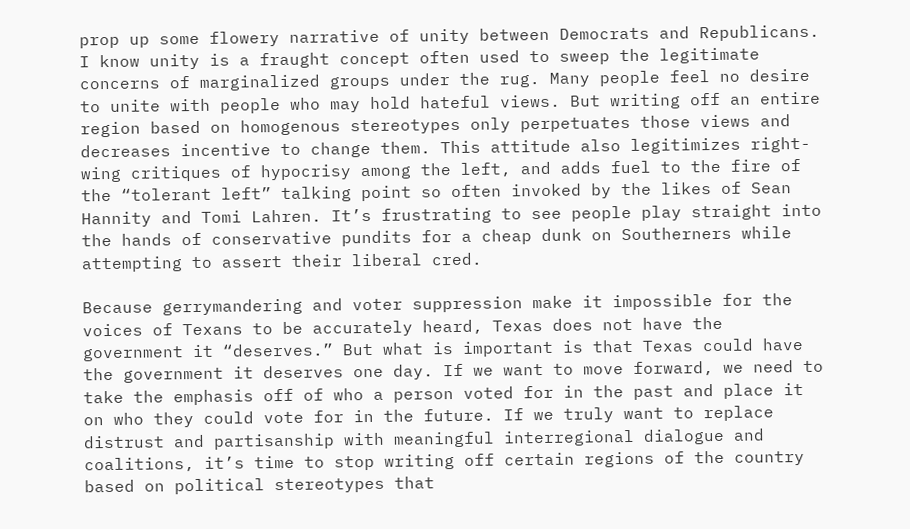prop up some flowery narrative of unity between Democrats and Republicans. I know unity is a fraught concept often used to sweep the legitimate concerns of marginalized groups under the rug. Many people feel no desire to unite with people who may hold hateful views. But writing off an entire region based on homogenous stereotypes only perpetuates those views and decreases incentive to change them. This attitude also legitimizes right-wing critiques of hypocrisy among the left, and adds fuel to the fire of the “tolerant left” talking point so often invoked by the likes of Sean Hannity and Tomi Lahren. It’s frustrating to see people play straight into the hands of conservative pundits for a cheap dunk on Southerners while attempting to assert their liberal cred.

Because gerrymandering and voter suppression make it impossible for the voices of Texans to be accurately heard, Texas does not have the government it “deserves.” But what is important is that Texas could have the government it deserves one day. If we want to move forward, we need to take the emphasis off of who a person voted for in the past and place it on who they could vote for in the future. If we truly want to replace distrust and partisanship with meaningful interregional dialogue and coalitions, it’s time to stop writing off certain regions of the country based on political stereotypes that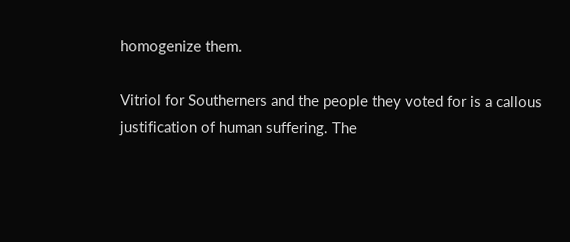homogenize them.

Vitriol for Southerners and the people they voted for is a callous justification of human suffering. The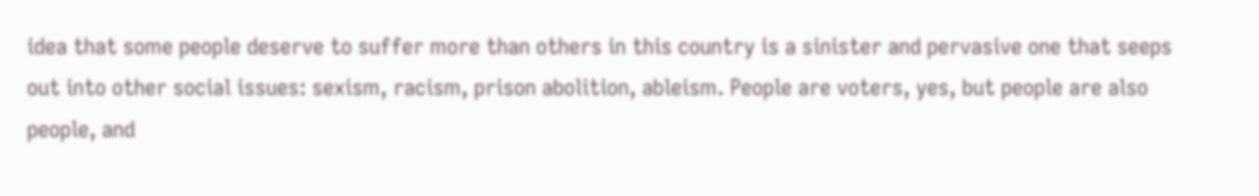idea that some people deserve to suffer more than others in this country is a sinister and pervasive one that seeps out into other social issues: sexism, racism, prison abolition, ableism. People are voters, yes, but people are also people, and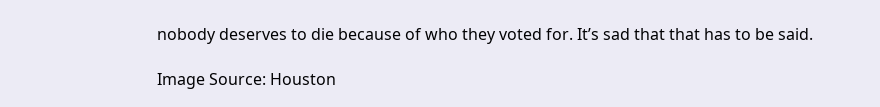nobody deserves to die because of who they voted for. It’s sad that that has to be said.

Image Source: Houston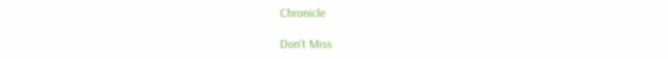Chronicle

Don't Miss